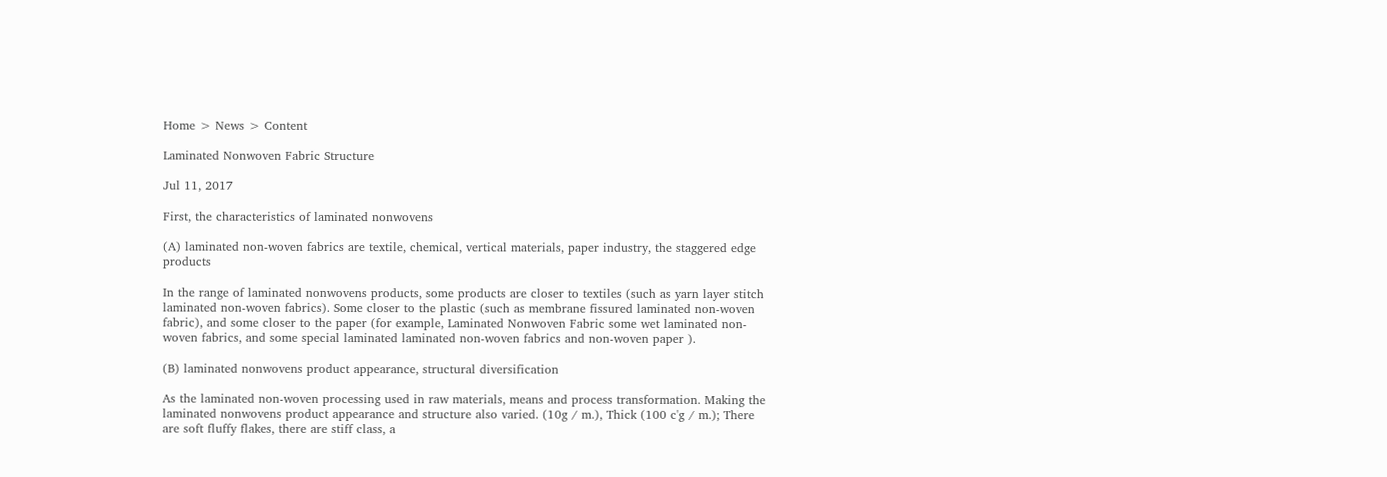Home > News > Content

Laminated Nonwoven Fabric Structure

Jul 11, 2017

First, the characteristics of laminated nonwovens

(A) laminated non-woven fabrics are textile, chemical, vertical materials, paper industry, the staggered edge products

In the range of laminated nonwovens products, some products are closer to textiles (such as yarn layer stitch laminated non-woven fabrics). Some closer to the plastic (such as membrane fissured laminated non-woven fabric), and some closer to the paper (for example, Laminated Nonwoven Fabric some wet laminated non-woven fabrics, and some special laminated laminated non-woven fabrics and non-woven paper ).

(B) laminated nonwovens product appearance, structural diversification

As the laminated non-woven processing used in raw materials, means and process transformation. Making the laminated nonwovens product appearance and structure also varied. (10g / m.), Thick (100 c'g / m.); There are soft fluffy flakes, there are stiff class, a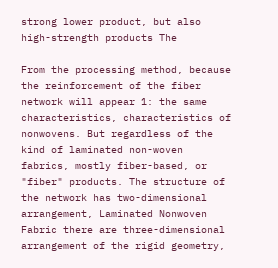strong lower product, but also high-strength products The

From the processing method, because the reinforcement of the fiber network will appear 1: the same characteristics, characteristics of nonwovens. But regardless of the kind of laminated non-woven fabrics, mostly fiber-based, or "fiber" products. The structure of the network has two-dimensional arrangement, Laminated Nonwoven Fabric there are three-dimensional arrangement of the rigid geometry,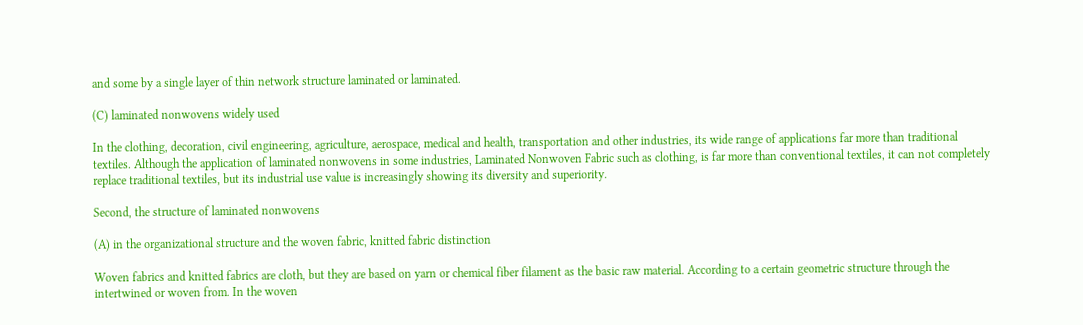and some by a single layer of thin network structure laminated or laminated.

(C) laminated nonwovens widely used

In the clothing, decoration, civil engineering, agriculture, aerospace, medical and health, transportation and other industries, its wide range of applications far more than traditional textiles. Although the application of laminated nonwovens in some industries, Laminated Nonwoven Fabric such as clothing, is far more than conventional textiles, it can not completely replace traditional textiles, but its industrial use value is increasingly showing its diversity and superiority.

Second, the structure of laminated nonwovens

(A) in the organizational structure and the woven fabric, knitted fabric distinction

Woven fabrics and knitted fabrics are cloth, but they are based on yarn or chemical fiber filament as the basic raw material. According to a certain geometric structure through the intertwined or woven from. In the woven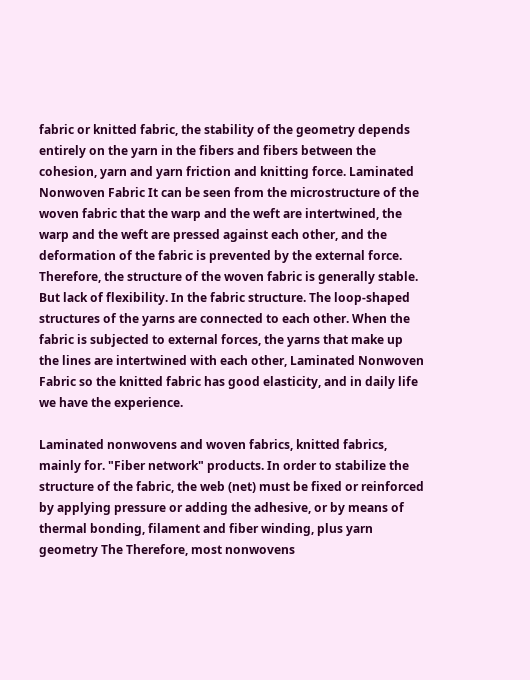fabric or knitted fabric, the stability of the geometry depends entirely on the yarn in the fibers and fibers between the cohesion, yarn and yarn friction and knitting force. Laminated Nonwoven Fabric It can be seen from the microstructure of the woven fabric that the warp and the weft are intertwined, the warp and the weft are pressed against each other, and the deformation of the fabric is prevented by the external force. Therefore, the structure of the woven fabric is generally stable. But lack of flexibility. In the fabric structure. The loop-shaped structures of the yarns are connected to each other. When the fabric is subjected to external forces, the yarns that make up the lines are intertwined with each other, Laminated Nonwoven Fabric so the knitted fabric has good elasticity, and in daily life we have the experience.

Laminated nonwovens and woven fabrics, knitted fabrics, mainly for. "Fiber network" products. In order to stabilize the structure of the fabric, the web (net) must be fixed or reinforced by applying pressure or adding the adhesive, or by means of thermal bonding, filament and fiber winding, plus yarn geometry The Therefore, most nonwovens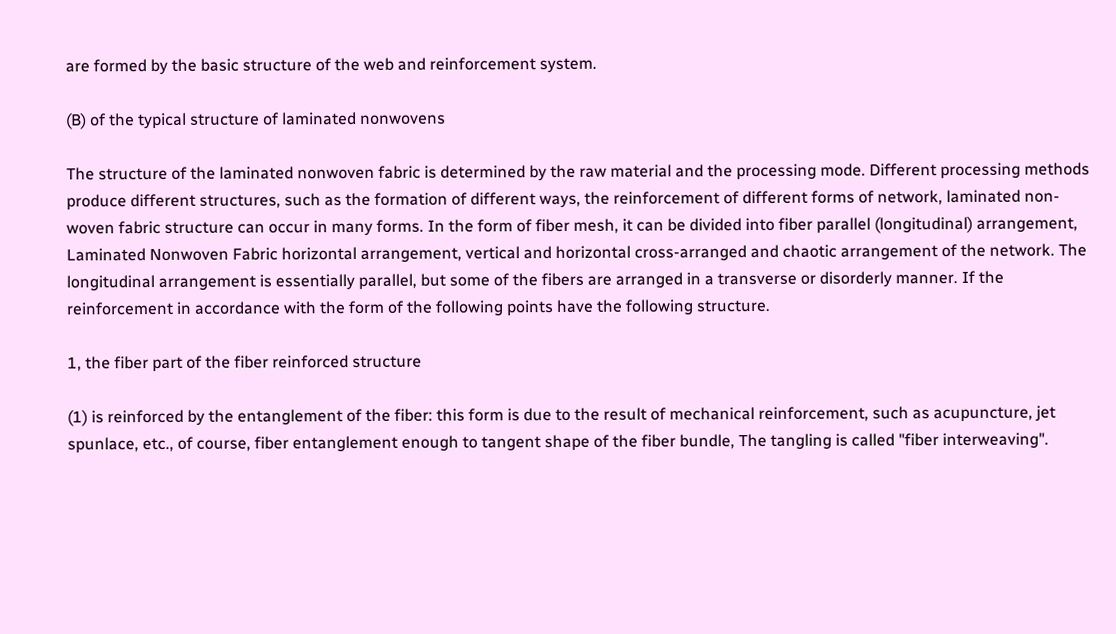are formed by the basic structure of the web and reinforcement system.

(B) of the typical structure of laminated nonwovens

The structure of the laminated nonwoven fabric is determined by the raw material and the processing mode. Different processing methods produce different structures, such as the formation of different ways, the reinforcement of different forms of network, laminated non-woven fabric structure can occur in many forms. In the form of fiber mesh, it can be divided into fiber parallel (longitudinal) arrangement, Laminated Nonwoven Fabric horizontal arrangement, vertical and horizontal cross-arranged and chaotic arrangement of the network. The longitudinal arrangement is essentially parallel, but some of the fibers are arranged in a transverse or disorderly manner. If the reinforcement in accordance with the form of the following points have the following structure.

1, the fiber part of the fiber reinforced structure

(1) is reinforced by the entanglement of the fiber: this form is due to the result of mechanical reinforcement, such as acupuncture, jet spunlace, etc., of course, fiber entanglement enough to tangent shape of the fiber bundle, The tangling is called "fiber interweaving".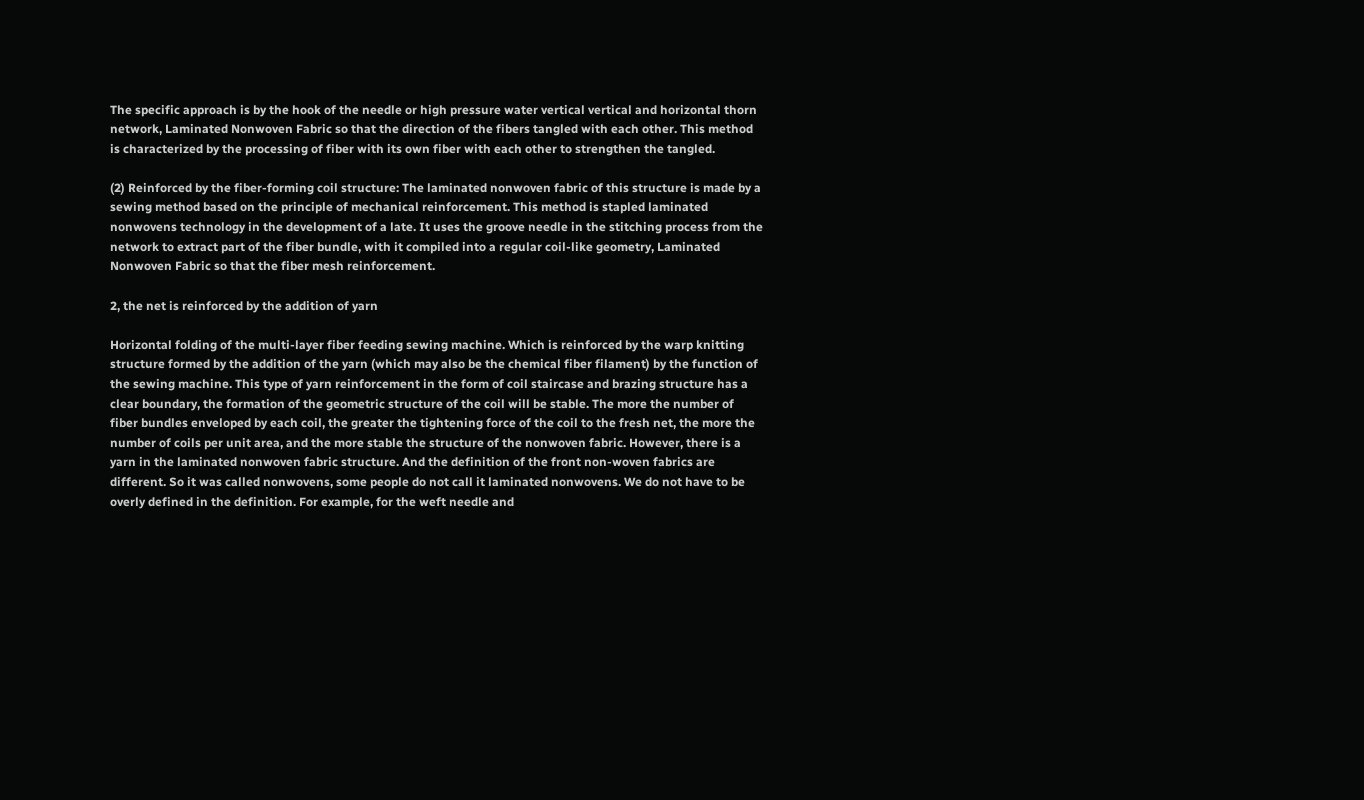The specific approach is by the hook of the needle or high pressure water vertical vertical and horizontal thorn network, Laminated Nonwoven Fabric so that the direction of the fibers tangled with each other. This method is characterized by the processing of fiber with its own fiber with each other to strengthen the tangled.

(2) Reinforced by the fiber-forming coil structure: The laminated nonwoven fabric of this structure is made by a sewing method based on the principle of mechanical reinforcement. This method is stapled laminated nonwovens technology in the development of a late. It uses the groove needle in the stitching process from the network to extract part of the fiber bundle, with it compiled into a regular coil-like geometry, Laminated Nonwoven Fabric so that the fiber mesh reinforcement.

2, the net is reinforced by the addition of yarn

Horizontal folding of the multi-layer fiber feeding sewing machine. Which is reinforced by the warp knitting structure formed by the addition of the yarn (which may also be the chemical fiber filament) by the function of the sewing machine. This type of yarn reinforcement in the form of coil staircase and brazing structure has a clear boundary, the formation of the geometric structure of the coil will be stable. The more the number of fiber bundles enveloped by each coil, the greater the tightening force of the coil to the fresh net, the more the number of coils per unit area, and the more stable the structure of the nonwoven fabric. However, there is a yarn in the laminated nonwoven fabric structure. And the definition of the front non-woven fabrics are different. So it was called nonwovens, some people do not call it laminated nonwovens. We do not have to be overly defined in the definition. For example, for the weft needle and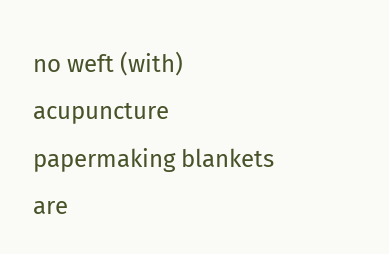no weft (with) acupuncture papermaking blankets are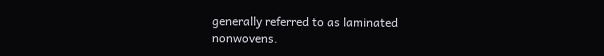generally referred to as laminated nonwovens.